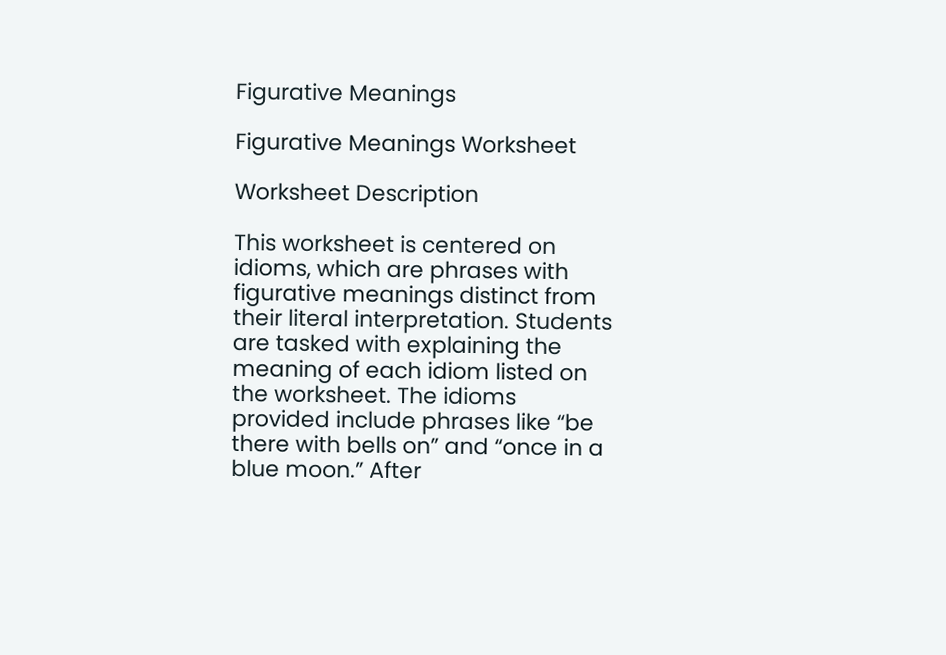Figurative Meanings

Figurative Meanings Worksheet

Worksheet Description

This worksheet is centered on idioms, which are phrases with figurative meanings distinct from their literal interpretation. Students are tasked with explaining the meaning of each idiom listed on the worksheet. The idioms provided include phrases like “be there with bells on” and “once in a blue moon.” After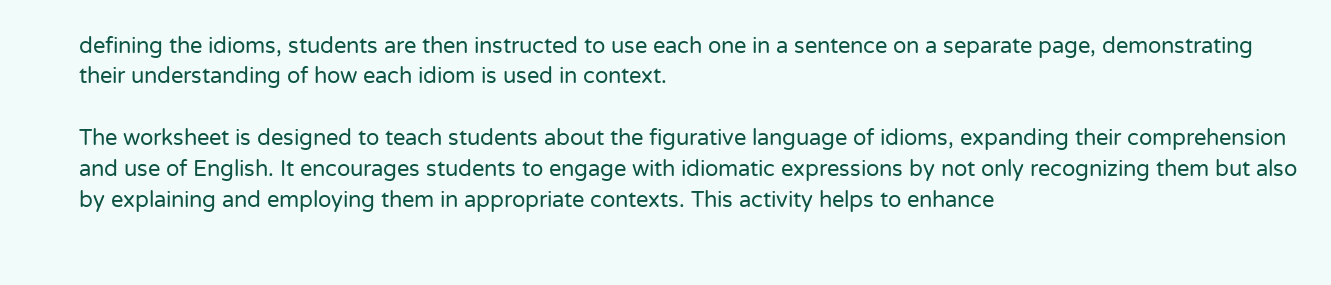defining the idioms, students are then instructed to use each one in a sentence on a separate page, demonstrating their understanding of how each idiom is used in context.

The worksheet is designed to teach students about the figurative language of idioms, expanding their comprehension and use of English. It encourages students to engage with idiomatic expressions by not only recognizing them but also by explaining and employing them in appropriate contexts. This activity helps to enhance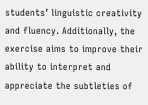students’ linguistic creativity and fluency. Additionally, the exercise aims to improve their ability to interpret and appreciate the subtleties of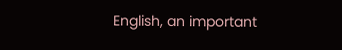English, an important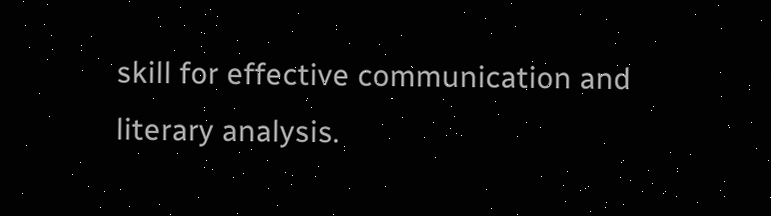skill for effective communication and literary analysis.